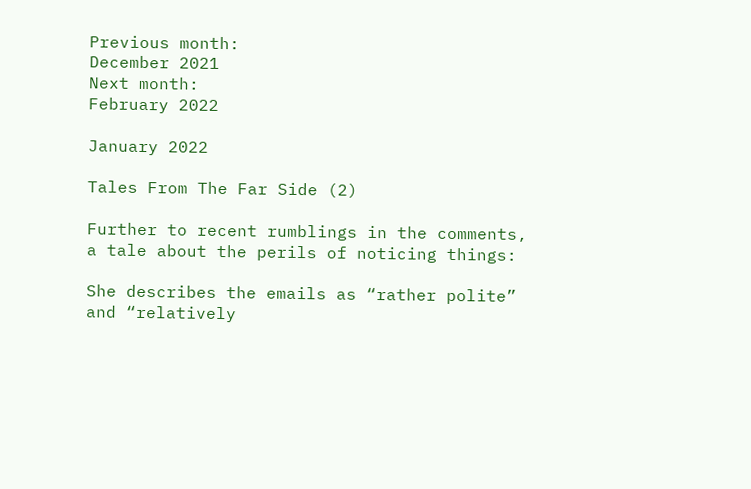Previous month:
December 2021
Next month:
February 2022

January 2022

Tales From The Far Side (2)

Further to recent rumblings in the comments, a tale about the perils of noticing things:

She describes the emails as “rather polite” and “relatively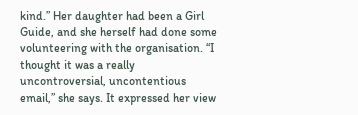kind.” Her daughter had been a Girl Guide, and she herself had done some volunteering with the organisation. “I thought it was a really uncontroversial, uncontentious email,” she says. It expressed her view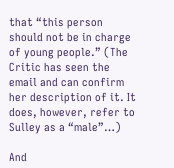that “this person should not be in charge of young people.” (The Critic has seen the email and can confirm her description of it. It does, however, refer to Sulley as a “male”…)

And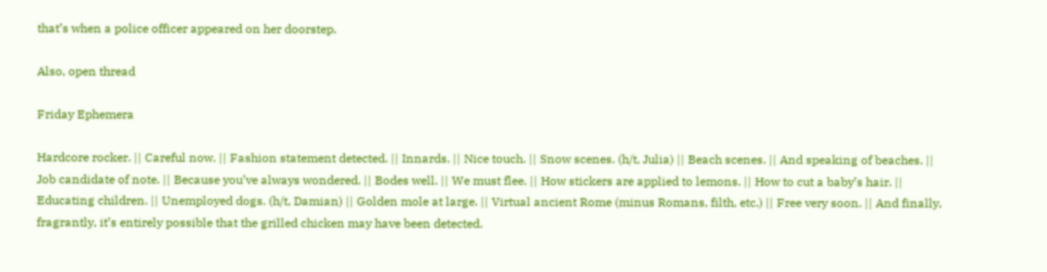that’s when a police officer appeared on her doorstep.

Also, open thread

Friday Ephemera

Hardcore rocker. || Careful now. || Fashion statement detected. || Innards. || Nice touch. || Snow scenes. (h/t, Julia) || Beach scenes. || And speaking of beaches. || Job candidate of note. || Because you’ve always wondered. || Bodes well. || We must flee. || How stickers are applied to lemons. || How to cut a baby’s hair. || Educating children. || Unemployed dogs. (h/t, Damian) || Golden mole at large. || Virtual ancient Rome (minus Romans, filth, etc.) || Free very soon. || And finally, fragrantly, it’s entirely possible that the grilled chicken may have been detected.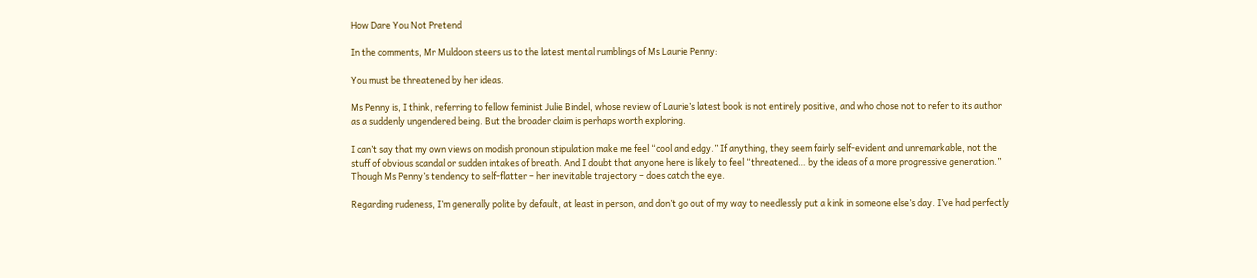How Dare You Not Pretend

In the comments, Mr Muldoon steers us to the latest mental rumblings of Ms Laurie Penny:

You must be threatened by her ideas.

Ms Penny is, I think, referring to fellow feminist Julie Bindel, whose review of Laurie’s latest book is not entirely positive, and who chose not to refer to its author as a suddenly ungendered being. But the broader claim is perhaps worth exploring.

I can’t say that my own views on modish pronoun stipulation make me feel “cool and edgy.” If anything, they seem fairly self-evident and unremarkable, not the stuff of obvious scandal or sudden intakes of breath. And I doubt that anyone here is likely to feel “threatened… by the ideas of a more progressive generation.” Though Ms Penny’s tendency to self-flatter – her inevitable trajectory – does catch the eye.

Regarding rudeness, I’m generally polite by default, at least in person, and don’t go out of my way to needlessly put a kink in someone else’s day. I’ve had perfectly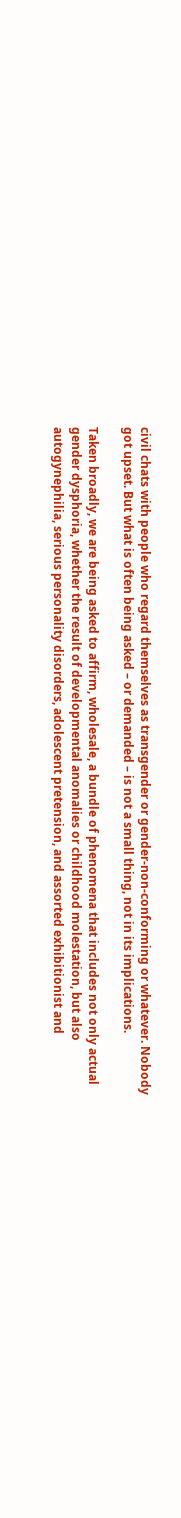civil chats with people who regard themselves as transgender or gender-non-conforming or whatever. Nobody got upset. But what is often being asked – or demanded – is not a small thing, not in its implications.

Taken broadly, we are being asked to affirm, wholesale, a bundle of phenomena that includes not only actual gender dysphoria, whether the result of developmental anomalies or childhood molestation, but also autogynephilia, serious personality disorders, adolescent pretension, and assorted exhibitionist and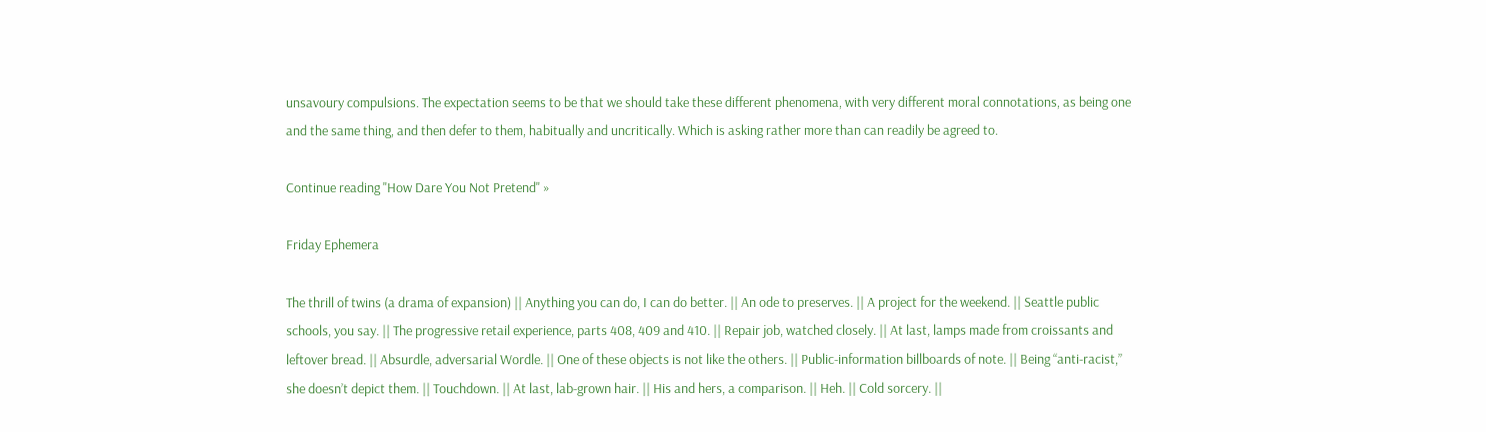unsavoury compulsions. The expectation seems to be that we should take these different phenomena, with very different moral connotations, as being one and the same thing, and then defer to them, habitually and uncritically. Which is asking rather more than can readily be agreed to.

Continue reading "How Dare You Not Pretend" »

Friday Ephemera

The thrill of twins (a drama of expansion) || Anything you can do, I can do better. || An ode to preserves. || A project for the weekend. || Seattle public schools, you say. || The progressive retail experience, parts 408, 409 and 410. || Repair job, watched closely. || At last, lamps made from croissants and leftover bread. || Absurdle, adversarial Wordle. || One of these objects is not like the others. || Public-information billboards of note. || Being “anti-racist,” she doesn’t depict them. || Touchdown. || At last, lab-grown hair. || His and hers, a comparison. || Heh. || Cold sorcery. ||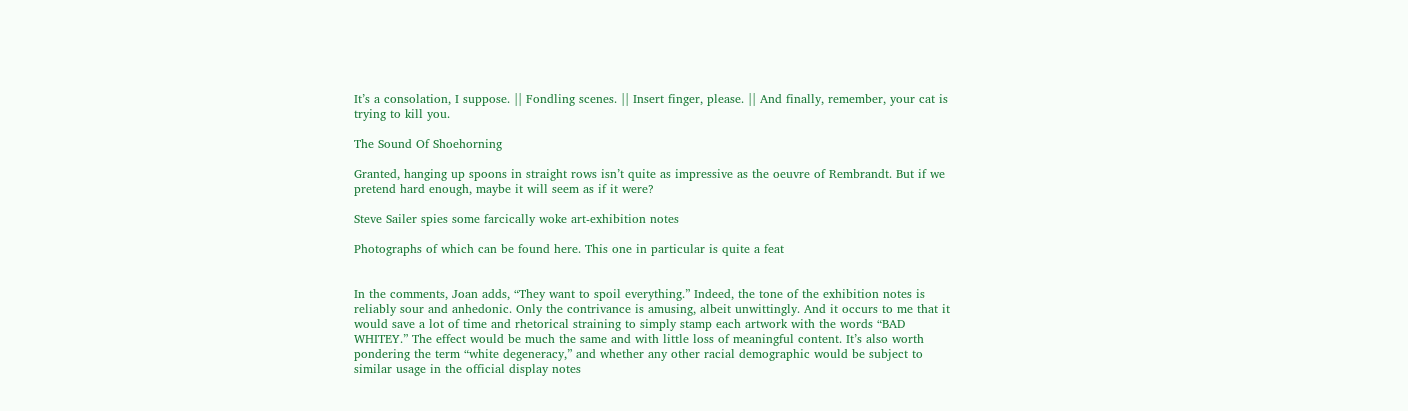It’s a consolation, I suppose. || Fondling scenes. || Insert finger, please. || And finally, remember, your cat is trying to kill you.

The Sound Of Shoehorning

Granted, hanging up spoons in straight rows isn’t quite as impressive as the oeuvre of Rembrandt. But if we pretend hard enough, maybe it will seem as if it were?

Steve Sailer spies some farcically woke art-exhibition notes

Photographs of which can be found here. This one in particular is quite a feat


In the comments, Joan adds, “They want to spoil everything.” Indeed, the tone of the exhibition notes is reliably sour and anhedonic. Only the contrivance is amusing, albeit unwittingly. And it occurs to me that it would save a lot of time and rhetorical straining to simply stamp each artwork with the words “BAD WHITEY.” The effect would be much the same and with little loss of meaningful content. It’s also worth pondering the term “white degeneracy,” and whether any other racial demographic would be subject to similar usage in the official display notes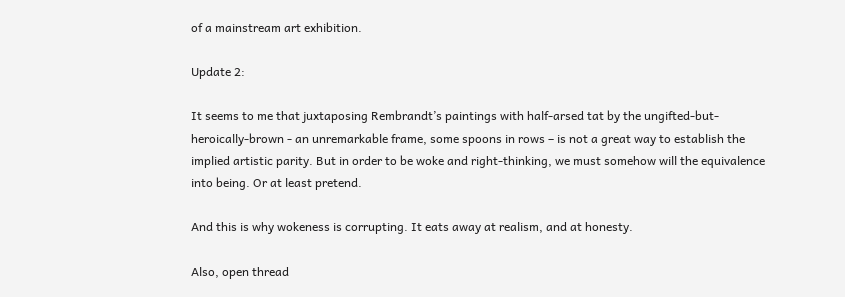of a mainstream art exhibition.

Update 2:

It seems to me that juxtaposing Rembrandt’s paintings with half-arsed tat by the ungifted-but-heroically-brown - an unremarkable frame, some spoons in rows – is not a great way to establish the implied artistic parity. But in order to be woke and right-thinking, we must somehow will the equivalence into being. Or at least pretend.

And this is why wokeness is corrupting. It eats away at realism, and at honesty.

Also, open thread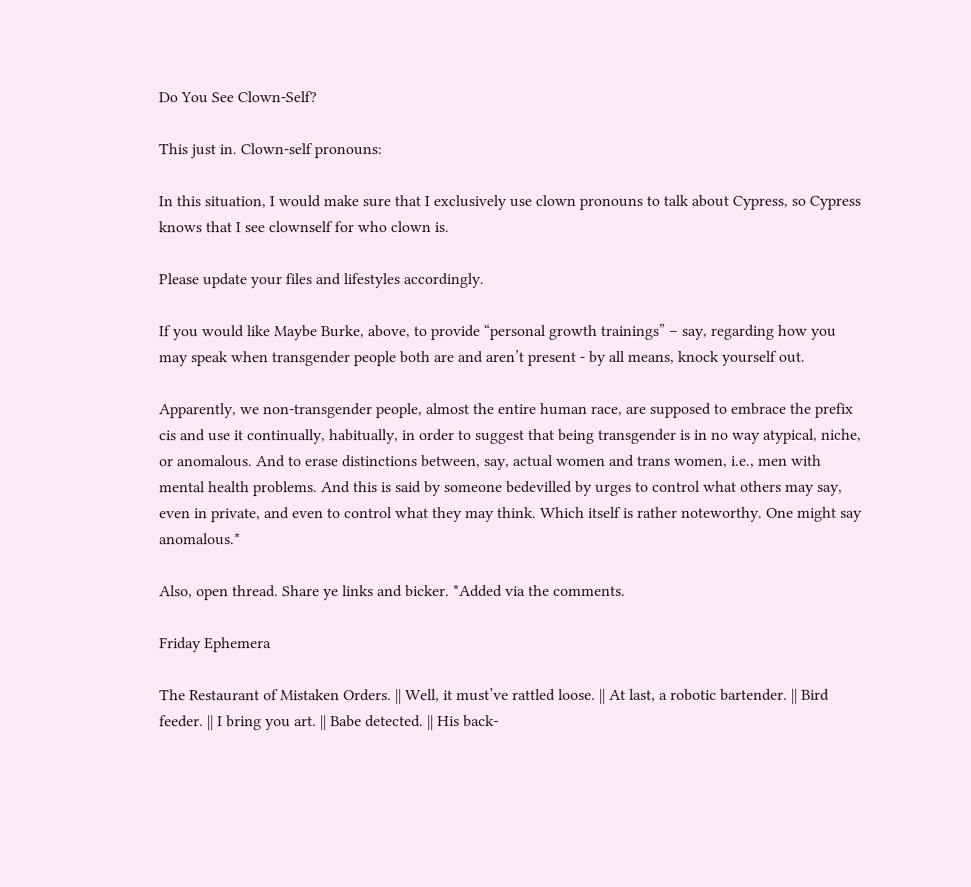Do You See Clown-Self?

This just in. Clown-self pronouns:

In this situation, I would make sure that I exclusively use clown pronouns to talk about Cypress, so Cypress knows that I see clownself for who clown is.

Please update your files and lifestyles accordingly.

If you would like Maybe Burke, above, to provide “personal growth trainings” – say, regarding how you may speak when transgender people both are and aren’t present - by all means, knock yourself out.

Apparently, we non-transgender people, almost the entire human race, are supposed to embrace the prefix cis and use it continually, habitually, in order to suggest that being transgender is in no way atypical, niche, or anomalous. And to erase distinctions between, say, actual women and trans women, i.e., men with mental health problems. And this is said by someone bedevilled by urges to control what others may say, even in private, and even to control what they may think. Which itself is rather noteworthy. One might say anomalous.*

Also, open thread. Share ye links and bicker. *Added via the comments.

Friday Ephemera

The Restaurant of Mistaken Orders. || Well, it must’ve rattled loose. || At last, a robotic bartender. || Bird feeder. || I bring you art. || Babe detected. || His back-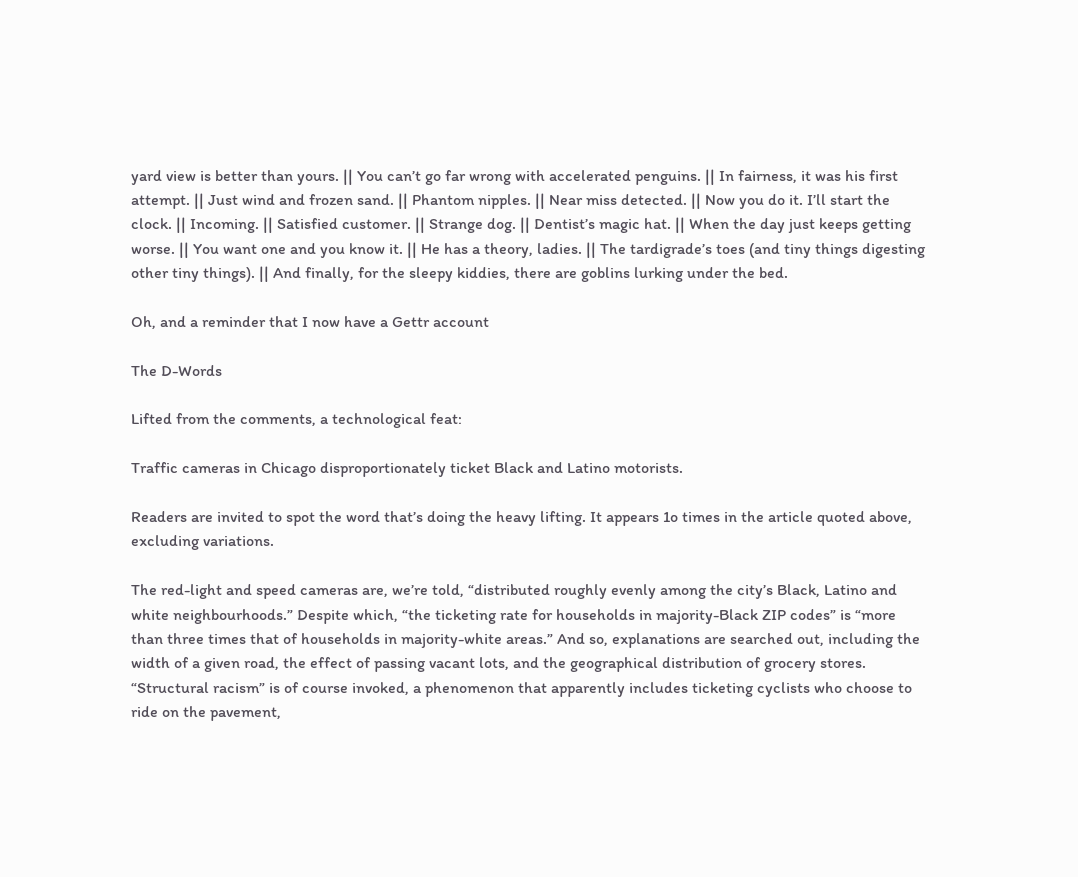yard view is better than yours. || You can’t go far wrong with accelerated penguins. || In fairness, it was his first attempt. || Just wind and frozen sand. || Phantom nipples. || Near miss detected. || Now you do it. I’ll start the clock. || Incoming. || Satisfied customer. || Strange dog. || Dentist’s magic hat. || When the day just keeps getting worse. || You want one and you know it. || He has a theory, ladies. || The tardigrade’s toes (and tiny things digesting other tiny things). || And finally, for the sleepy kiddies, there are goblins lurking under the bed.

Oh, and a reminder that I now have a Gettr account

The D-Words

Lifted from the comments, a technological feat:

Traffic cameras in Chicago disproportionately ticket Black and Latino motorists.

Readers are invited to spot the word that’s doing the heavy lifting. It appears 1o times in the article quoted above, excluding variations.

The red-light and speed cameras are, we’re told, “distributed roughly evenly among the city’s Black, Latino and white neighbourhoods.” Despite which, “the ticketing rate for households in majority-Black ZIP codes” is “more than three times that of households in majority-white areas.” And so, explanations are searched out, including the width of a given road, the effect of passing vacant lots, and the geographical distribution of grocery stores. “Structural racism” is of course invoked, a phenomenon that apparently includes ticketing cyclists who choose to ride on the pavement,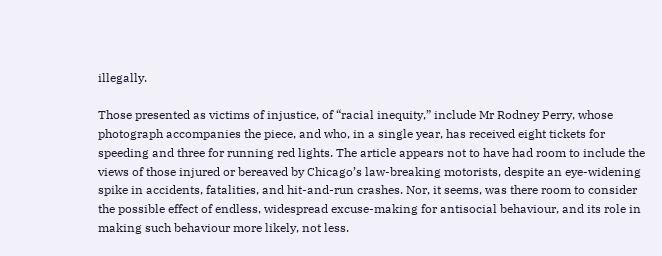illegally.

Those presented as victims of injustice, of “racial inequity,” include Mr Rodney Perry, whose photograph accompanies the piece, and who, in a single year, has received eight tickets for speeding and three for running red lights. The article appears not to have had room to include the views of those injured or bereaved by Chicago’s law-breaking motorists, despite an eye-widening spike in accidents, fatalities, and hit-and-run crashes. Nor, it seems, was there room to consider the possible effect of endless, widespread excuse-making for antisocial behaviour, and its role in making such behaviour more likely, not less.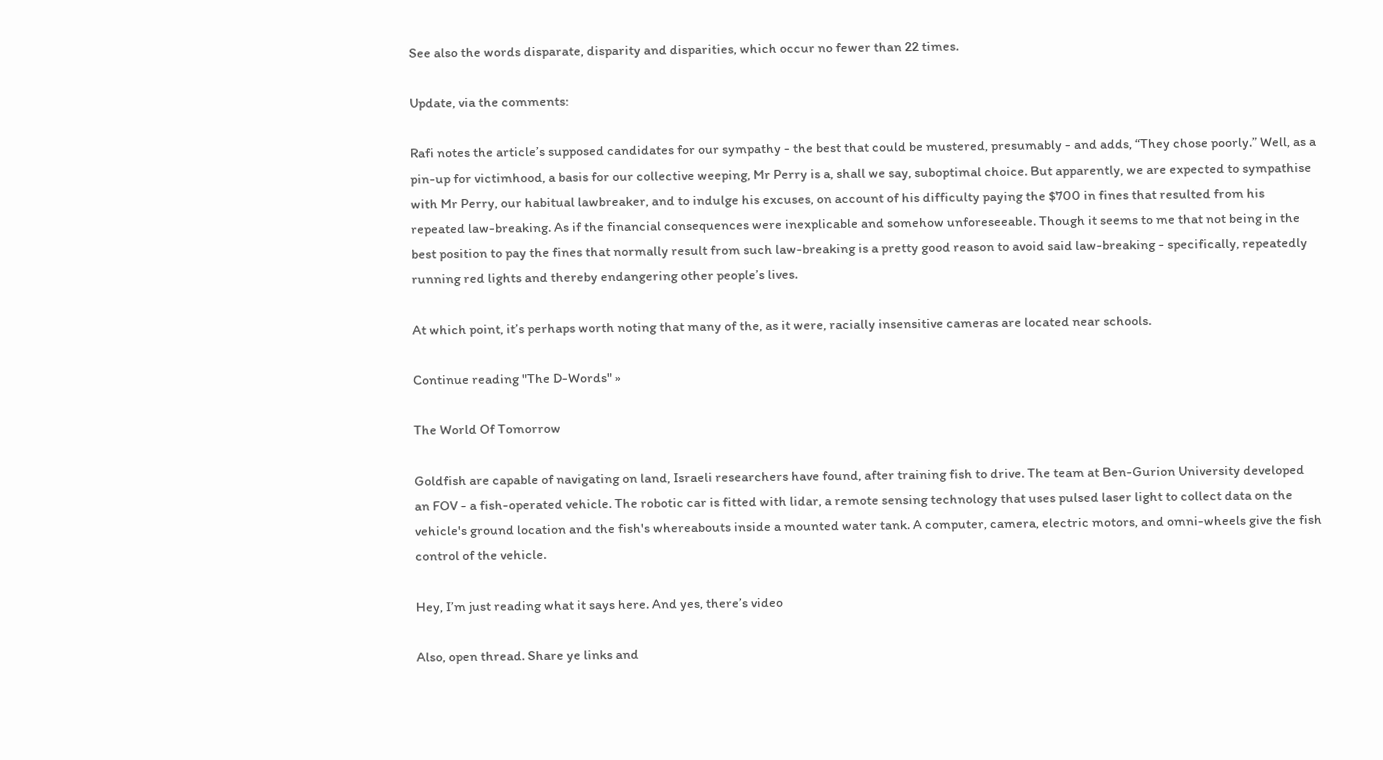See also the words disparate, disparity and disparities, which occur no fewer than 22 times.

Update, via the comments:

Rafi notes the article’s supposed candidates for our sympathy - the best that could be mustered, presumably - and adds, “They chose poorly.” Well, as a pin-up for victimhood, a basis for our collective weeping, Mr Perry is a, shall we say, suboptimal choice. But apparently, we are expected to sympathise with Mr Perry, our habitual lawbreaker, and to indulge his excuses, on account of his difficulty paying the $700 in fines that resulted from his repeated law-breaking. As if the financial consequences were inexplicable and somehow unforeseeable. Though it seems to me that not being in the best position to pay the fines that normally result from such law-breaking is a pretty good reason to avoid said law-breaking - specifically, repeatedly running red lights and thereby endangering other people’s lives.

At which point, it’s perhaps worth noting that many of the, as it were, racially insensitive cameras are located near schools.

Continue reading "The D-Words" »

The World Of Tomorrow

Goldfish are capable of navigating on land, Israeli researchers have found, after training fish to drive. The team at Ben-Gurion University developed an FOV - a fish-operated vehicle. The robotic car is fitted with lidar, a remote sensing technology that uses pulsed laser light to collect data on the vehicle's ground location and the fish's whereabouts inside a mounted water tank. A computer, camera, electric motors, and omni-wheels give the fish control of the vehicle.

Hey, I’m just reading what it says here. And yes, there’s video

Also, open thread. Share ye links and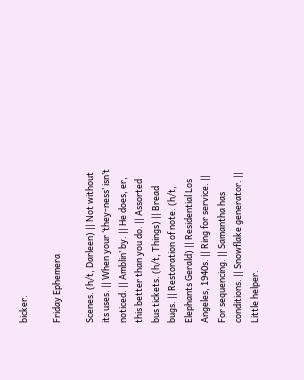bicker.

Friday Ephemera

Scenes. (h/t, Darleen) || Not without its uses. || When your ‘they-ness’ isn’t noticed. || Amblin’ by. || He does, er, this better than you do. || Assorted bus tickets. (h/t, Things) || Bread bugs. || Restoration of note. (h/t, Elephants Gerald) || Residential Los Angeles, 1940s. || Ring for service. || For sequencing. || Samantha has conditions. || Snowflake generator. || Little helper.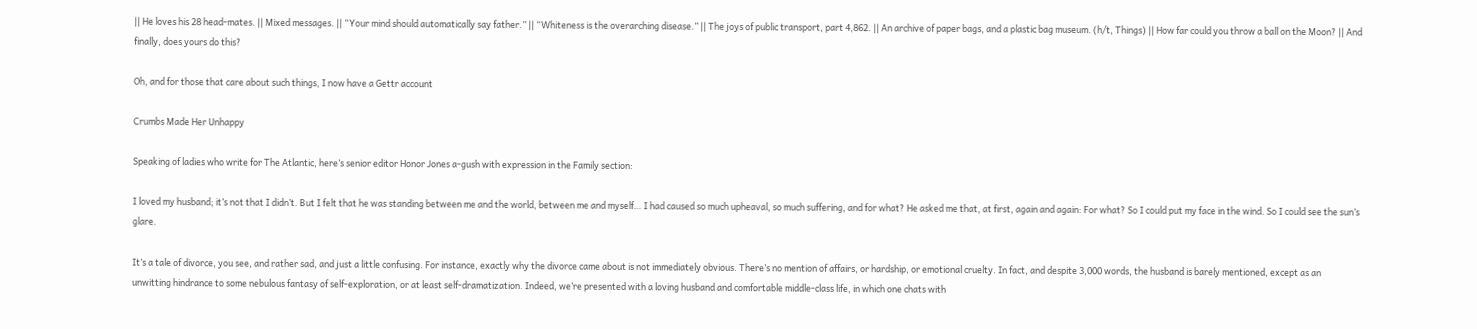|| He loves his 28 head-mates. || Mixed messages. || “Your mind should automatically say father.” || “Whiteness is the overarching disease.” || The joys of public transport, part 4,862. || An archive of paper bags, and a plastic bag museum. (h/t, Things) || How far could you throw a ball on the Moon? || And finally, does yours do this?

Oh, and for those that care about such things, I now have a Gettr account

Crumbs Made Her Unhappy

Speaking of ladies who write for The Atlantic, here’s senior editor Honor Jones a-gush with expression in the Family section:

I loved my husband; it’s not that I didn’t. But I felt that he was standing between me and the world, between me and myself… I had caused so much upheaval, so much suffering, and for what? He asked me that, at first, again and again: For what? So I could put my face in the wind. So I could see the sun’s glare.

It’s a tale of divorce, you see, and rather sad, and just a little confusing. For instance, exactly why the divorce came about is not immediately obvious. There’s no mention of affairs, or hardship, or emotional cruelty. In fact, and despite 3,000 words, the husband is barely mentioned, except as an unwitting hindrance to some nebulous fantasy of self-exploration, or at least self-dramatization. Indeed, we’re presented with a loving husband and comfortable middle-class life, in which one chats with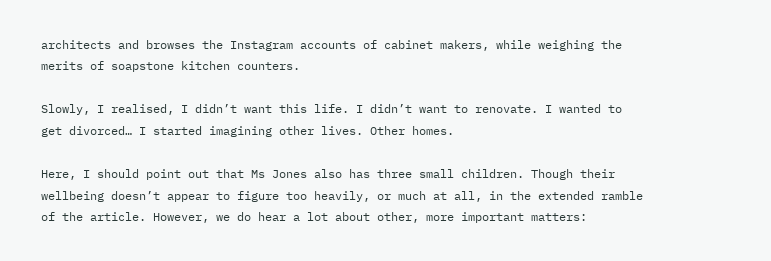architects and browses the Instagram accounts of cabinet makers, while weighing the merits of soapstone kitchen counters.

Slowly, I realised, I didn’t want this life. I didn’t want to renovate. I wanted to get divorced… I started imagining other lives. Other homes.

Here, I should point out that Ms Jones also has three small children. Though their wellbeing doesn’t appear to figure too heavily, or much at all, in the extended ramble of the article. However, we do hear a lot about other, more important matters: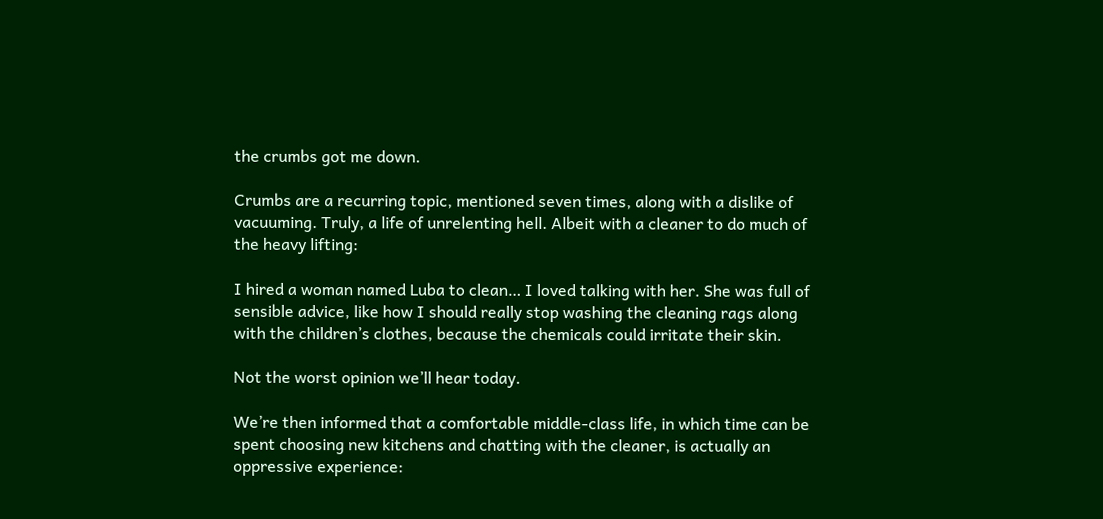the crumbs got me down.

Crumbs are a recurring topic, mentioned seven times, along with a dislike of vacuuming. Truly, a life of unrelenting hell. Albeit with a cleaner to do much of the heavy lifting:

I hired a woman named Luba to clean… I loved talking with her. She was full of sensible advice, like how I should really stop washing the cleaning rags along with the children’s clothes, because the chemicals could irritate their skin.

Not the worst opinion we’ll hear today.

We’re then informed that a comfortable middle-class life, in which time can be spent choosing new kitchens and chatting with the cleaner, is actually an oppressive experience: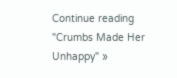Continue reading "Crumbs Made Her Unhappy" »